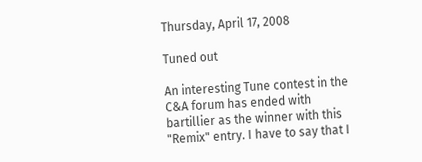Thursday, April 17, 2008

Tuned out

An interesting Tune contest in the C&A forum has ended with bartillier as the winner with this "Remix" entry. I have to say that I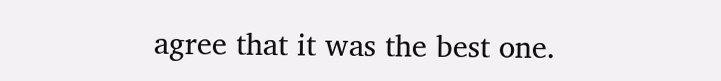agree that it was the best one.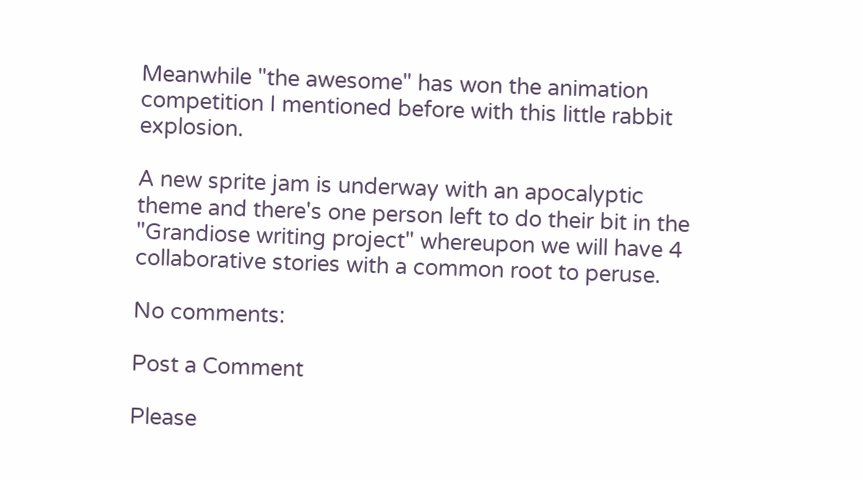Meanwhile "the awesome" has won the animation competition I mentioned before with this little rabbit explosion.

A new sprite jam is underway with an apocalyptic theme and there's one person left to do their bit in the "Grandiose writing project" whereupon we will have 4 collaborative stories with a common root to peruse.

No comments:

Post a Comment

Please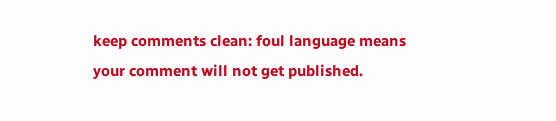keep comments clean: foul language means your comment will not get published.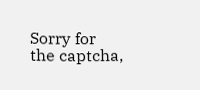Sorry for the captcha,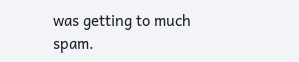was getting to much spam.